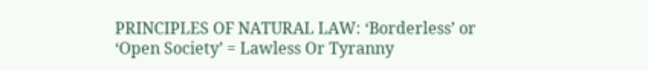PRINCIPLES OF NATURAL LAW: ‘Borderless’ or ‘Open Society’ = Lawless Or Tyranny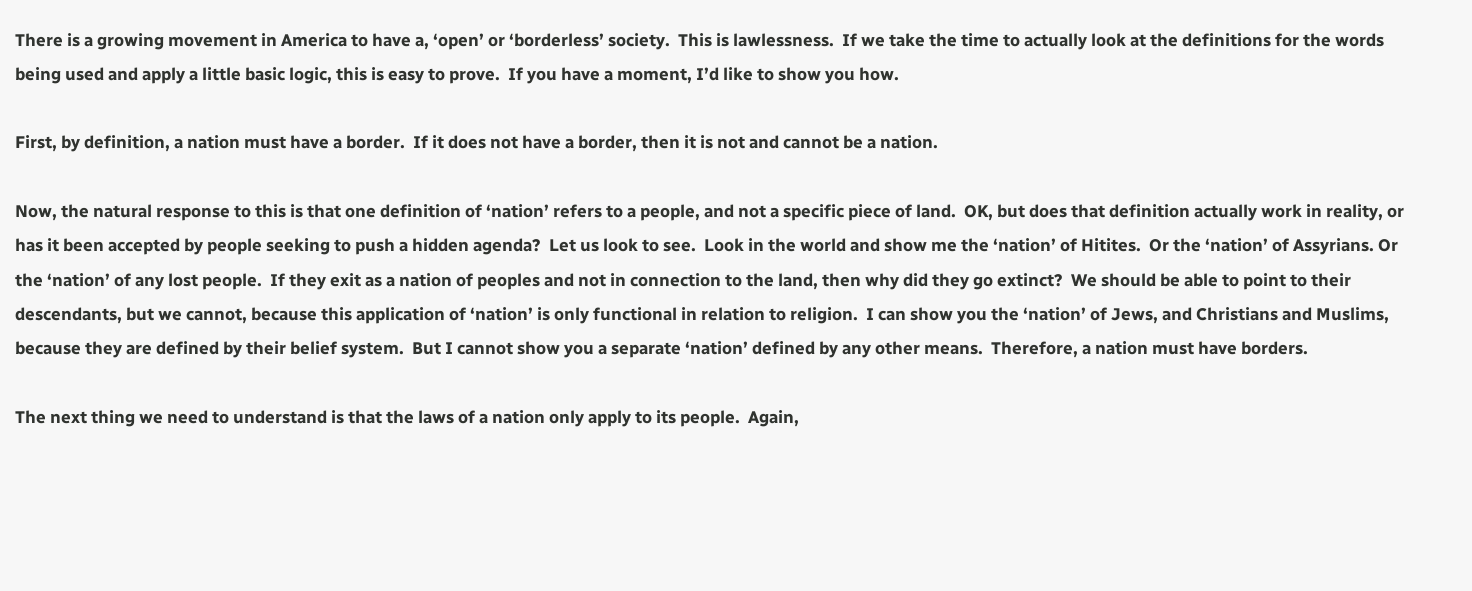There is a growing movement in America to have a, ‘open’ or ‘borderless’ society.  This is lawlessness.  If we take the time to actually look at the definitions for the words being used and apply a little basic logic, this is easy to prove.  If you have a moment, I’d like to show you how.

First, by definition, a nation must have a border.  If it does not have a border, then it is not and cannot be a nation.

Now, the natural response to this is that one definition of ‘nation’ refers to a people, and not a specific piece of land.  OK, but does that definition actually work in reality, or has it been accepted by people seeking to push a hidden agenda?  Let us look to see.  Look in the world and show me the ‘nation’ of Hitites.  Or the ‘nation’ of Assyrians. Or the ‘nation’ of any lost people.  If they exit as a nation of peoples and not in connection to the land, then why did they go extinct?  We should be able to point to their descendants, but we cannot, because this application of ‘nation’ is only functional in relation to religion.  I can show you the ‘nation’ of Jews, and Christians and Muslims, because they are defined by their belief system.  But I cannot show you a separate ‘nation’ defined by any other means.  Therefore, a nation must have borders.

The next thing we need to understand is that the laws of a nation only apply to its people.  Again,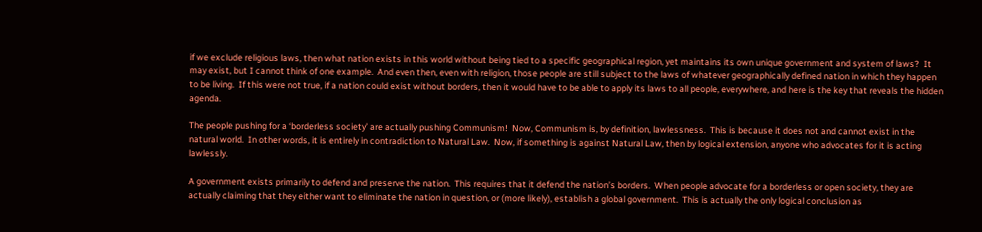if we exclude religious laws, then what nation exists in this world without being tied to a specific geographical region, yet maintains its own unique government and system of laws?  It may exist, but I cannot think of one example.  And even then, even with religion, those people are still subject to the laws of whatever geographically defined nation in which they happen to be living.  If this were not true, if a nation could exist without borders, then it would have to be able to apply its laws to all people, everywhere, and here is the key that reveals the hidden agenda.

The people pushing for a ‘borderless society’ are actually pushing Communism!  Now, Communism is, by definition, lawlessness.  This is because it does not and cannot exist in the natural world.  In other words, it is entirely in contradiction to Natural Law.  Now, if something is against Natural Law, then by logical extension, anyone who advocates for it is acting lawlessly.

A government exists primarily to defend and preserve the nation.  This requires that it defend the nation’s borders.  When people advocate for a borderless or open society, they are actually claiming that they either want to eliminate the nation in question, or (more likely), establish a global government.  This is actually the only logical conclusion as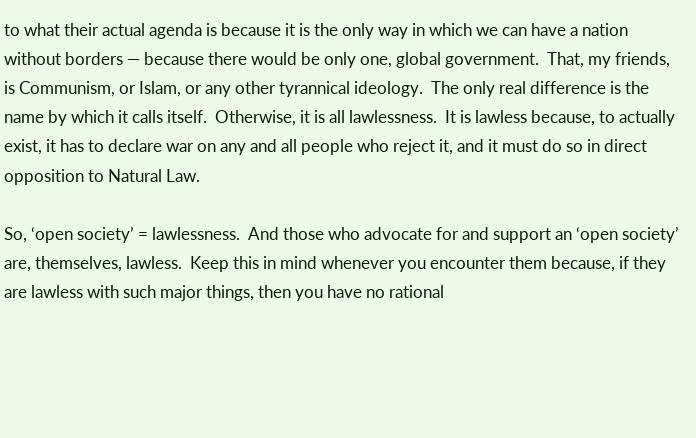to what their actual agenda is because it is the only way in which we can have a nation without borders — because there would be only one, global government.  That, my friends, is Communism, or Islam, or any other tyrannical ideology.  The only real difference is the name by which it calls itself.  Otherwise, it is all lawlessness.  It is lawless because, to actually exist, it has to declare war on any and all people who reject it, and it must do so in direct opposition to Natural Law.

So, ‘open society’ = lawlessness.  And those who advocate for and support an ‘open society’ are, themselves, lawless.  Keep this in mind whenever you encounter them because, if they are lawless with such major things, then you have no rational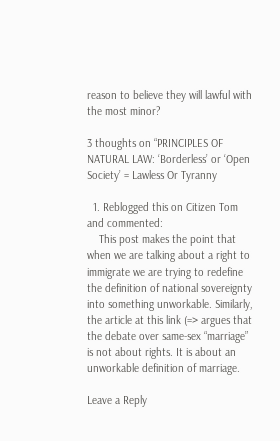reason to believe they will lawful with the most minor?

3 thoughts on “PRINCIPLES OF NATURAL LAW: ‘Borderless’ or ‘Open Society’ = Lawless Or Tyranny

  1. Reblogged this on Citizen Tom and commented:
    This post makes the point that when we are talking about a right to immigrate we are trying to redefine the definition of national sovereignty into something unworkable. Similarly, the article at this link (=> argues that the debate over same-sex “marriage” is not about rights. It is about an unworkable definition of marriage.

Leave a Reply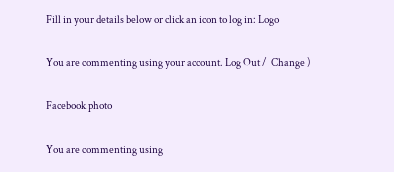Fill in your details below or click an icon to log in: Logo

You are commenting using your account. Log Out /  Change )

Facebook photo

You are commenting using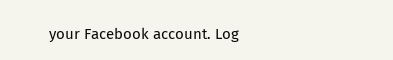your Facebook account. Log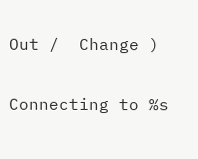Out /  Change )

Connecting to %s